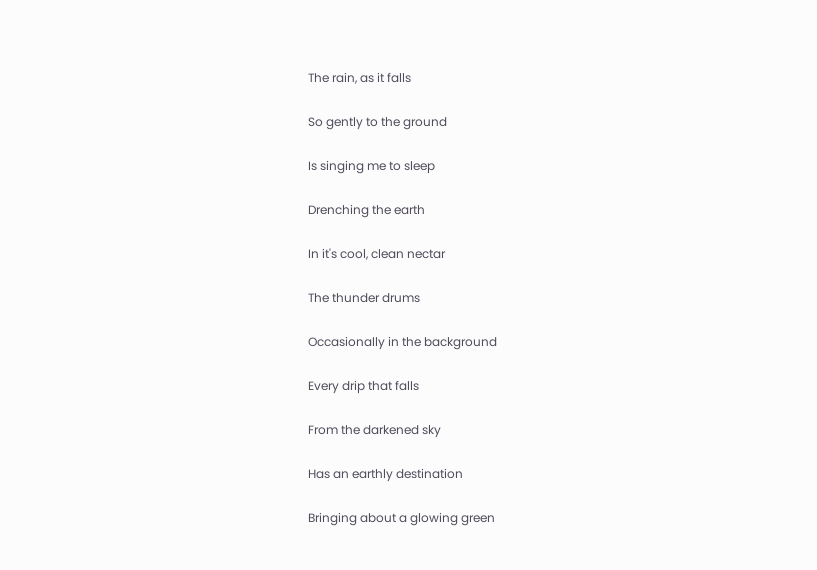The rain, as it falls

So gently to the ground

Is singing me to sleep

Drenching the earth

In it's cool, clean nectar

The thunder drums

Occasionally in the background

Every drip that falls

From the darkened sky

Has an earthly destination

Bringing about a glowing green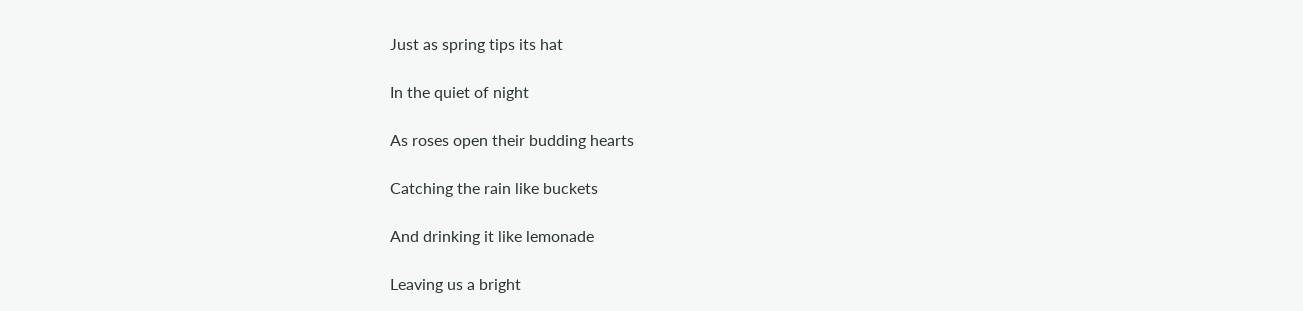Just as spring tips its hat

In the quiet of night

As roses open their budding hearts

Catching the rain like buckets

And drinking it like lemonade

Leaving us a bright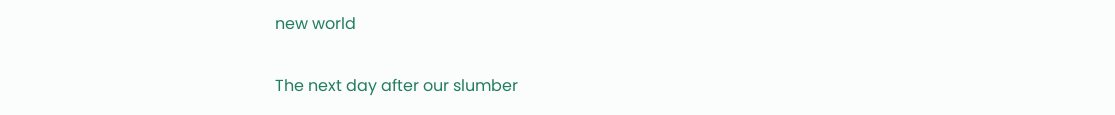new world

The next day after our slumber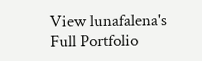View lunafalena's Full Portfolio